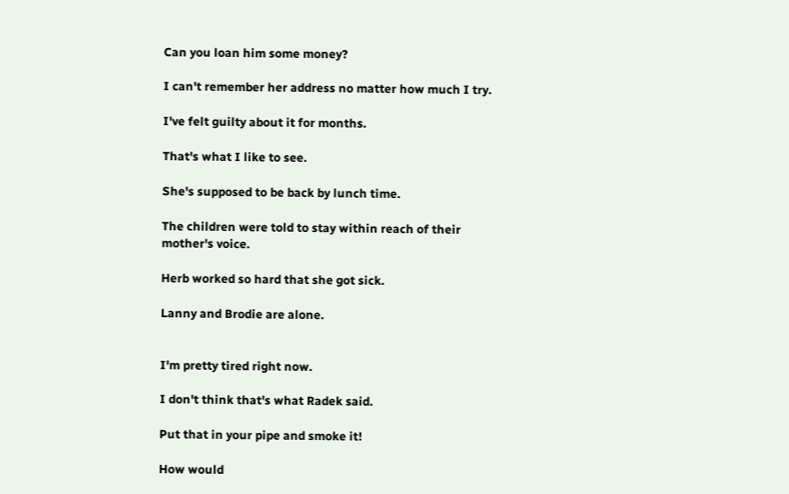Can you loan him some money?

I can't remember her address no matter how much I try.

I've felt guilty about it for months.

That's what I like to see.

She's supposed to be back by lunch time.

The children were told to stay within reach of their mother's voice.

Herb worked so hard that she got sick.

Lanny and Brodie are alone.


I'm pretty tired right now.

I don't think that's what Radek said.

Put that in your pipe and smoke it!

How would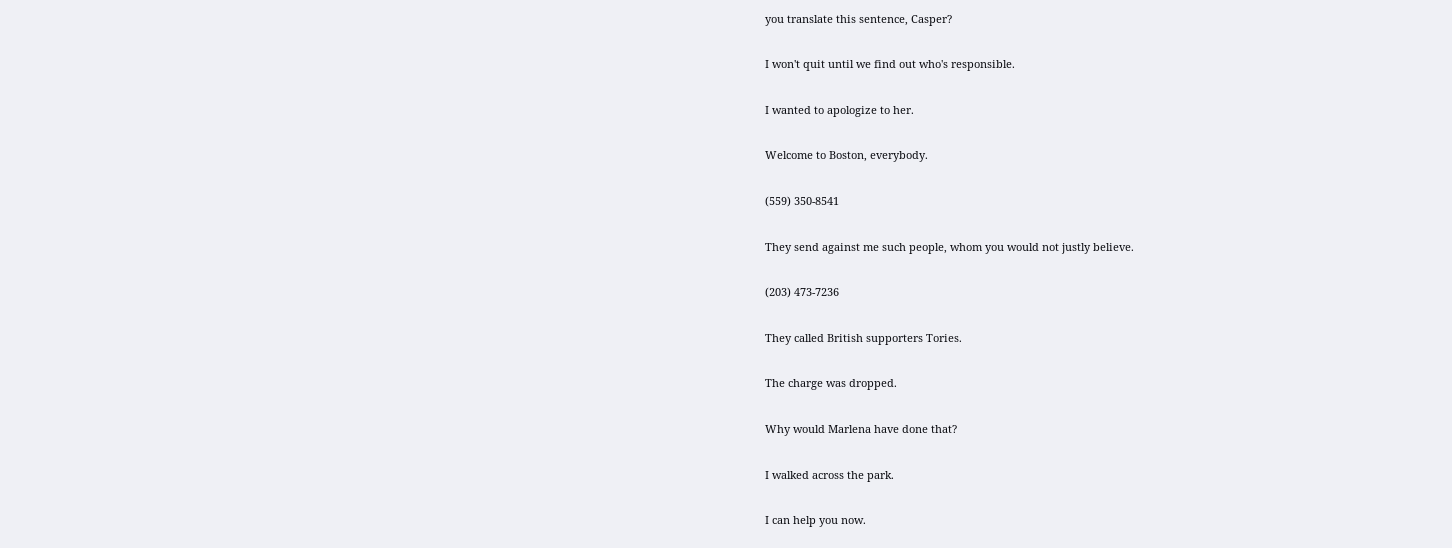you translate this sentence, Casper?

I won't quit until we find out who's responsible.

I wanted to apologize to her.

Welcome to Boston, everybody.

(559) 350-8541

They send against me such people, whom you would not justly believe.

(203) 473-7236

They called British supporters Tories.

The charge was dropped.

Why would Marlena have done that?

I walked across the park.

I can help you now.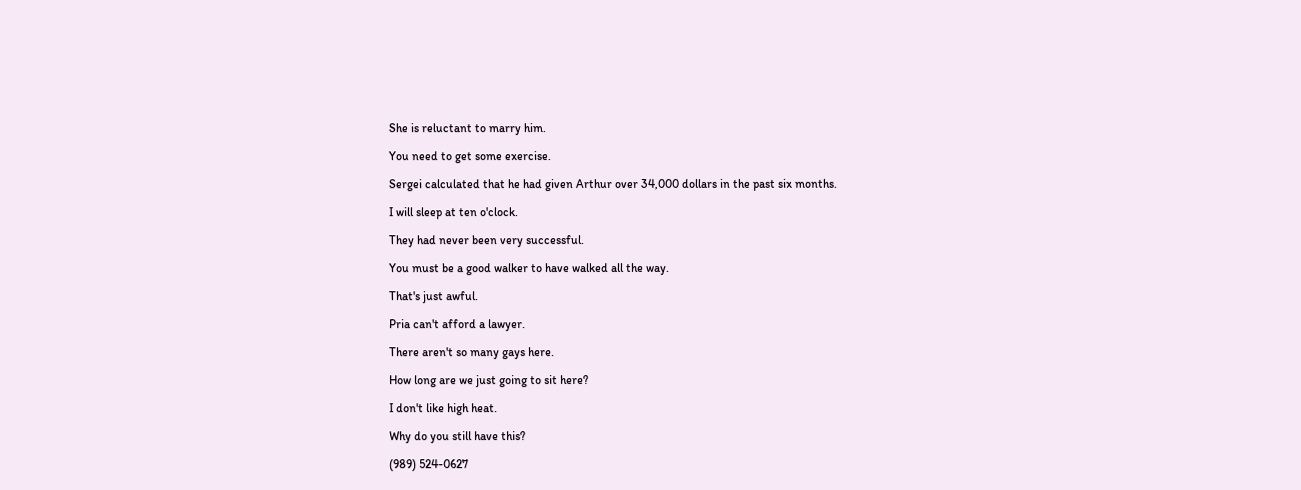She is reluctant to marry him.

You need to get some exercise.

Sergei calculated that he had given Arthur over 34,000 dollars in the past six months.

I will sleep at ten o'clock.

They had never been very successful.

You must be a good walker to have walked all the way.

That's just awful.

Pria can't afford a lawyer.

There aren't so many gays here.

How long are we just going to sit here?

I don't like high heat.

Why do you still have this?

(989) 524-0627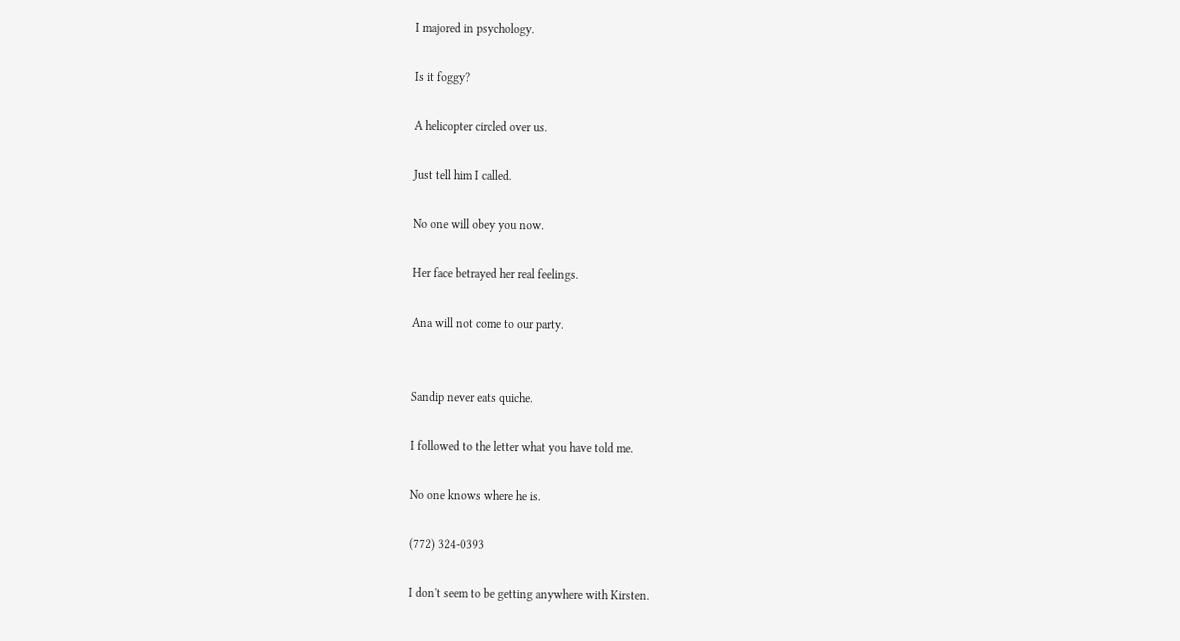I majored in psychology.

Is it foggy?

A helicopter circled over us.

Just tell him I called.

No one will obey you now.

Her face betrayed her real feelings.

Ana will not come to our party.


Sandip never eats quiche.

I followed to the letter what you have told me.

No one knows where he is.

(772) 324-0393

I don't seem to be getting anywhere with Kirsten.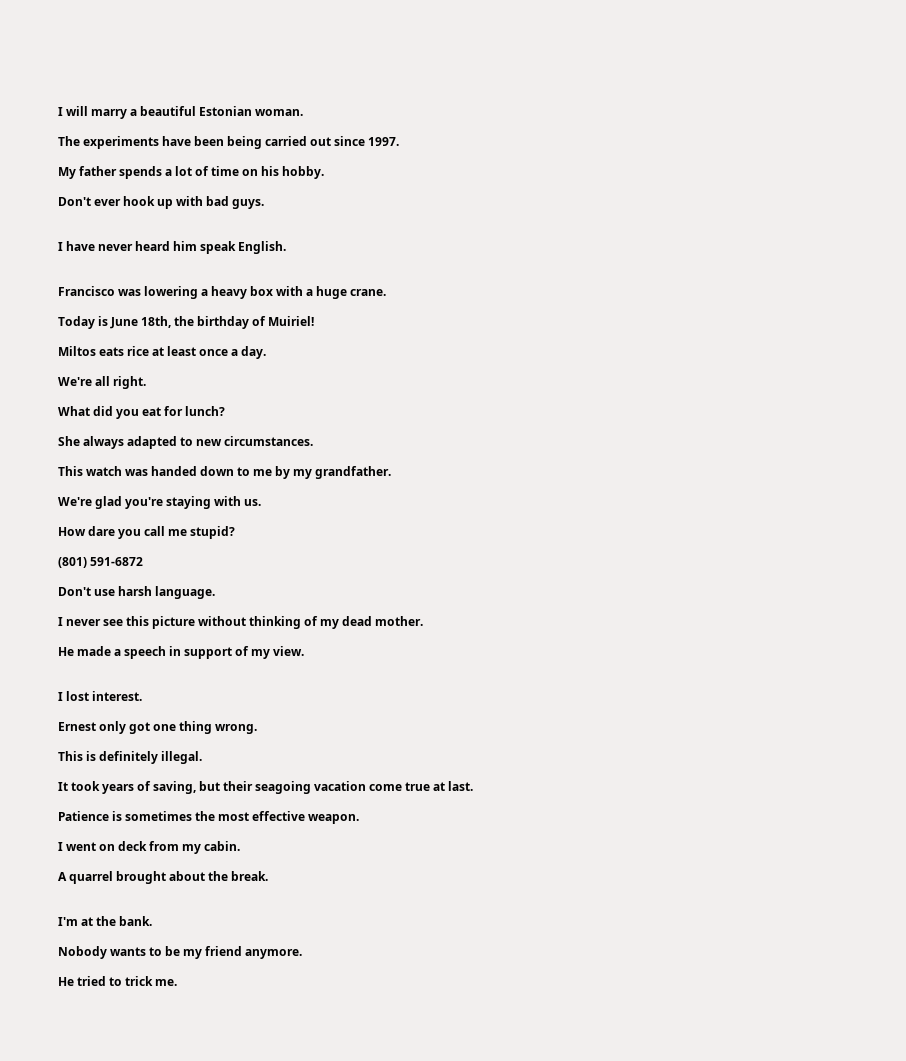I will marry a beautiful Estonian woman.

The experiments have been being carried out since 1997.

My father spends a lot of time on his hobby.

Don't ever hook up with bad guys.


I have never heard him speak English.


Francisco was lowering a heavy box with a huge crane.

Today is June 18th, the birthday of Muiriel!

Miltos eats rice at least once a day.

We're all right.

What did you eat for lunch?

She always adapted to new circumstances.

This watch was handed down to me by my grandfather.

We're glad you're staying with us.

How dare you call me stupid?

(801) 591-6872

Don't use harsh language.

I never see this picture without thinking of my dead mother.

He made a speech in support of my view.


I lost interest.

Ernest only got one thing wrong.

This is definitely illegal.

It took years of saving, but their seagoing vacation come true at last.

Patience is sometimes the most effective weapon.

I went on deck from my cabin.

A quarrel brought about the break.


I'm at the bank.

Nobody wants to be my friend anymore.

He tried to trick me.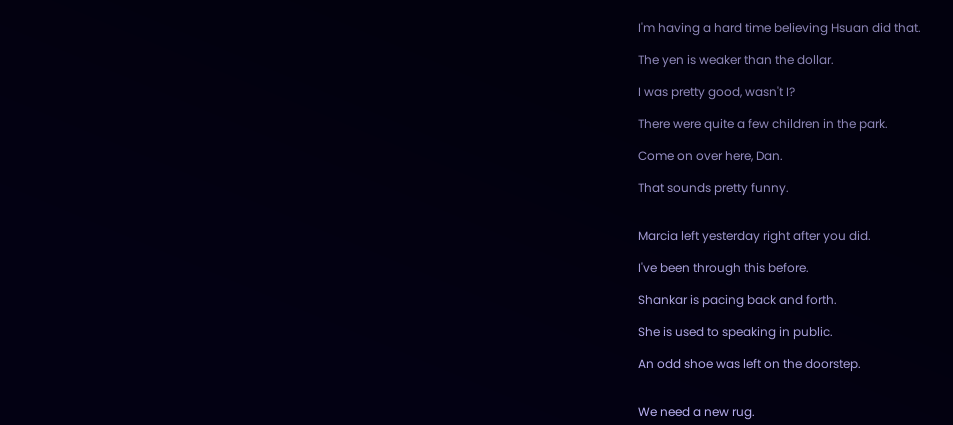I'm having a hard time believing Hsuan did that.

The yen is weaker than the dollar.

I was pretty good, wasn't I?

There were quite a few children in the park.

Come on over here, Dan.

That sounds pretty funny.


Marcia left yesterday right after you did.

I've been through this before.

Shankar is pacing back and forth.

She is used to speaking in public.

An odd shoe was left on the doorstep.


We need a new rug.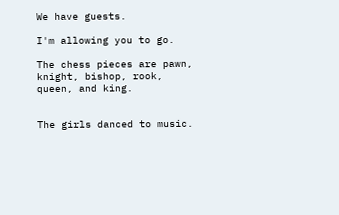We have guests.

I'm allowing you to go.

The chess pieces are pawn, knight, bishop, rook, queen, and king.


The girls danced to music.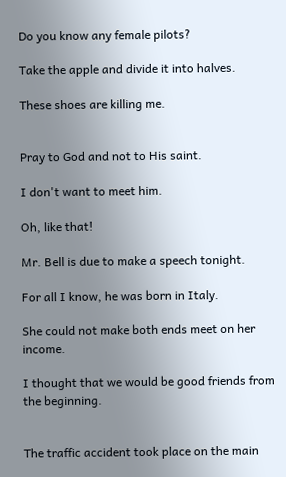Do you know any female pilots?

Take the apple and divide it into halves.

These shoes are killing me.


Pray to God and not to His saint.

I don't want to meet him.

Oh, like that!

Mr. Bell is due to make a speech tonight.

For all I know, he was born in Italy.

She could not make both ends meet on her income.

I thought that we would be good friends from the beginning.


The traffic accident took place on the main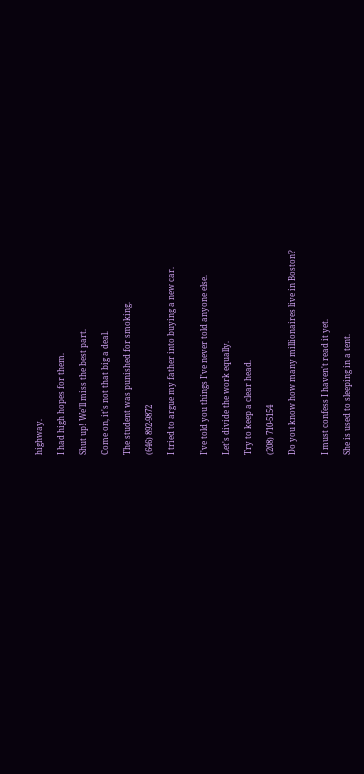highway.

I had high hopes for them.

Shut up! We'll miss the best part.

Come on, it's not that big a deal.

The student was punished for smoking.

(646) 892-9872

I tried to argue my father into buying a new car.


I've told you things I've never told anyone else.

Let's divide the work equally.

Try to keep a clear head.

(208) 710-5154

Do you know how many millionaires live in Boston?


I must confess I haven't read it yet.

She is used to sleeping in a tent.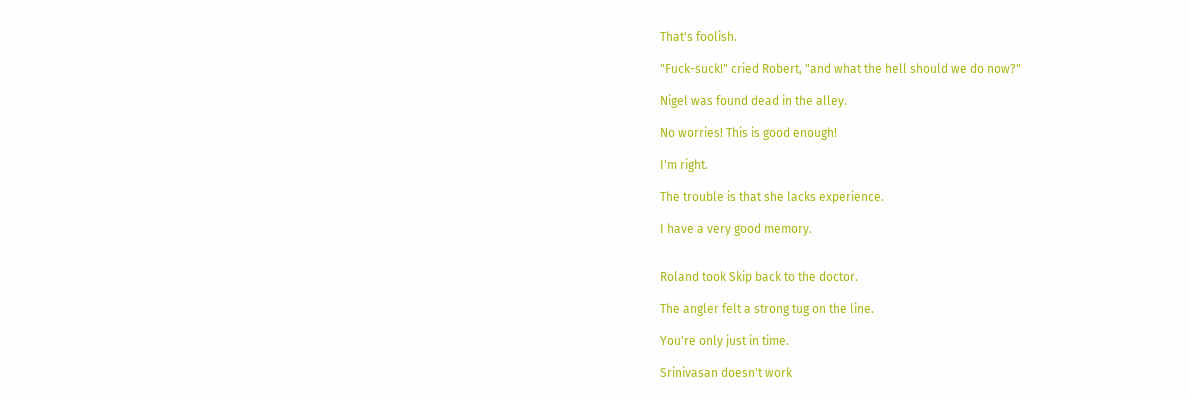That's foolish.

"Fuck-suck!" cried Robert, "and what the hell should we do now?"

Nigel was found dead in the alley.

No worries! This is good enough!

I'm right.

The trouble is that she lacks experience.

I have a very good memory.


Roland took Skip back to the doctor.

The angler felt a strong tug on the line.

You're only just in time.

Srinivasan doesn't work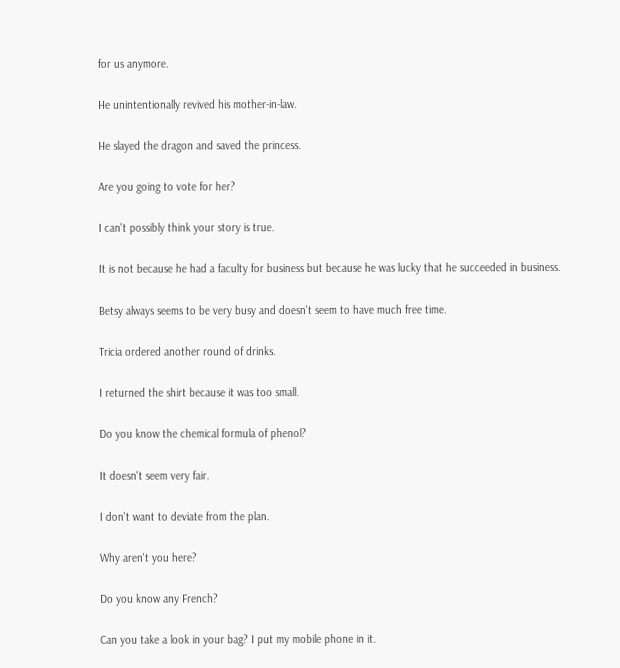for us anymore.

He unintentionally revived his mother-in-law.

He slayed the dragon and saved the princess.

Are you going to vote for her?

I can't possibly think your story is true.

It is not because he had a faculty for business but because he was lucky that he succeeded in business.

Betsy always seems to be very busy and doesn't seem to have much free time.

Tricia ordered another round of drinks.

I returned the shirt because it was too small.

Do you know the chemical formula of phenol?

It doesn't seem very fair.

I don't want to deviate from the plan.

Why aren't you here?

Do you know any French?

Can you take a look in your bag? I put my mobile phone in it.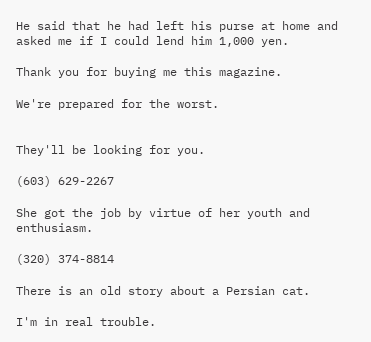He said that he had left his purse at home and asked me if I could lend him 1,000 yen.

Thank you for buying me this magazine.

We're prepared for the worst.


They'll be looking for you.

(603) 629-2267

She got the job by virtue of her youth and enthusiasm.

(320) 374-8814

There is an old story about a Persian cat.

I'm in real trouble.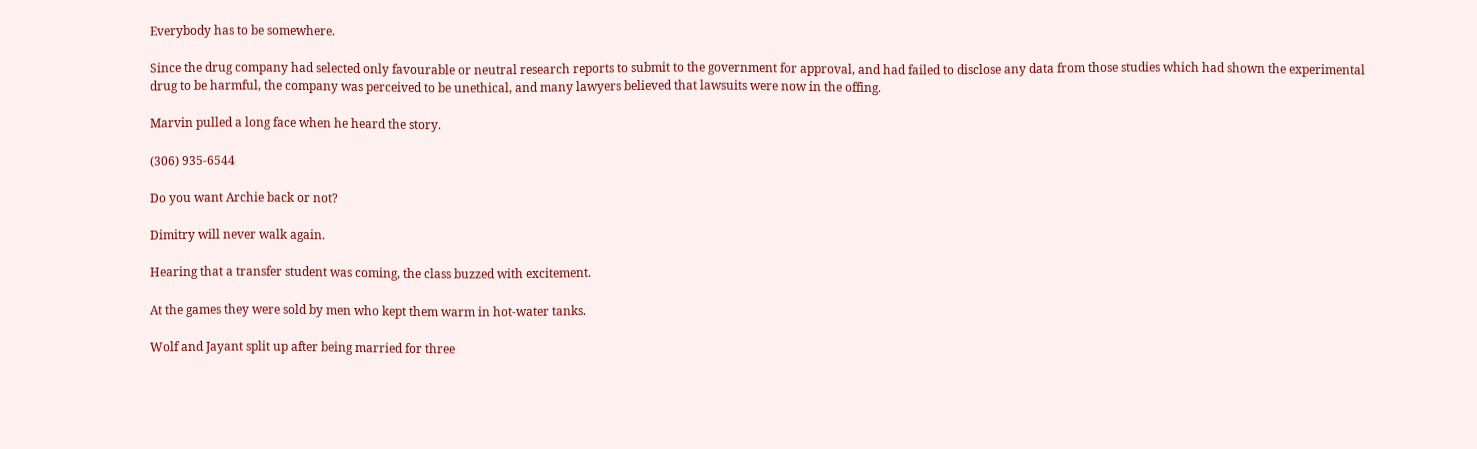Everybody has to be somewhere.

Since the drug company had selected only favourable or neutral research reports to submit to the government for approval, and had failed to disclose any data from those studies which had shown the experimental drug to be harmful, the company was perceived to be unethical, and many lawyers believed that lawsuits were now in the offing.

Marvin pulled a long face when he heard the story.

(306) 935-6544

Do you want Archie back or not?

Dimitry will never walk again.

Hearing that a transfer student was coming, the class buzzed with excitement.

At the games they were sold by men who kept them warm in hot-water tanks.

Wolf and Jayant split up after being married for three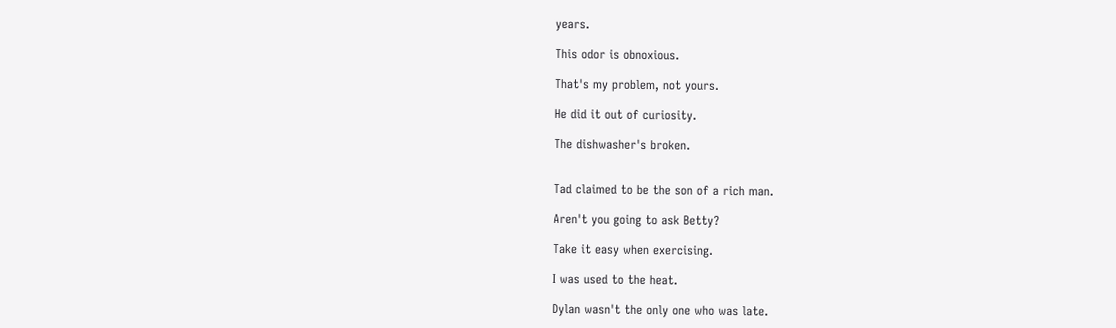years.

This odor is obnoxious.

That's my problem, not yours.

He did it out of curiosity.

The dishwasher's broken.


Tad claimed to be the son of a rich man.

Aren't you going to ask Betty?

Take it easy when exercising.

I was used to the heat.

Dylan wasn't the only one who was late.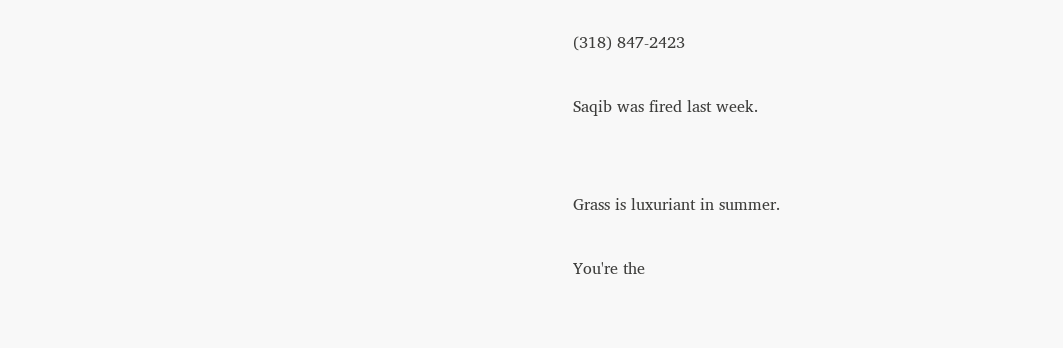(318) 847-2423

Saqib was fired last week.


Grass is luxuriant in summer.

You're the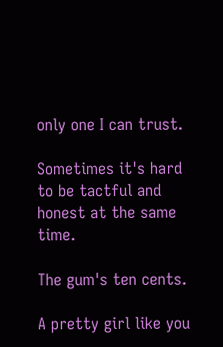only one I can trust.

Sometimes it's hard to be tactful and honest at the same time.

The gum's ten cents.

A pretty girl like you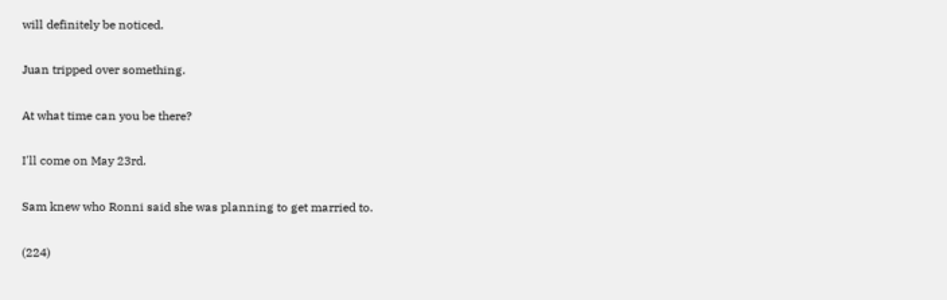will definitely be noticed.

Juan tripped over something.

At what time can you be there?

I'll come on May 23rd.

Sam knew who Ronni said she was planning to get married to.

(224)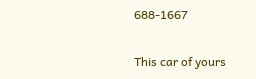688-1667

This car of yours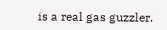is a real gas guzzler.